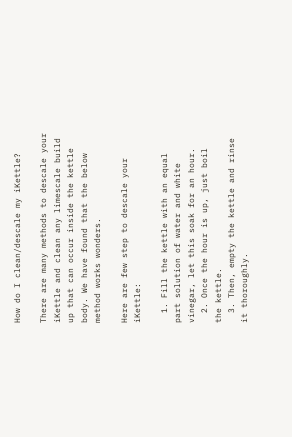How do I clean/descale my iKettle?

There are many methods to descale your iKettle and clean any limescale build up that can occur inside the kettle body. We have found that the below method works wonders.

Here are few step to descale your iKettle:

  1. Fill the kettle with an equal part solution of water and white vinegar, let this soak for an hour.
  2. Once the hour is up, just boil the kettle.
  3. Then, empty the kettle and rinse it thoroughly.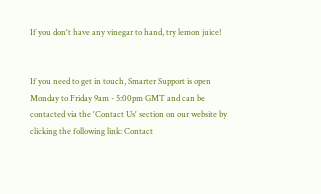If you don't have any vinegar to hand, try lemon juice!


If you need to get in touch, Smarter Support is open Monday to Friday 9am - 5:00pm GMT and can be contacted via the 'Contact Us' section on our website by clicking the following link: Contact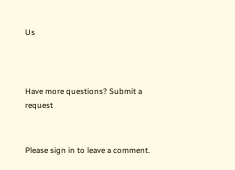Us



Have more questions? Submit a request


Please sign in to leave a comment.